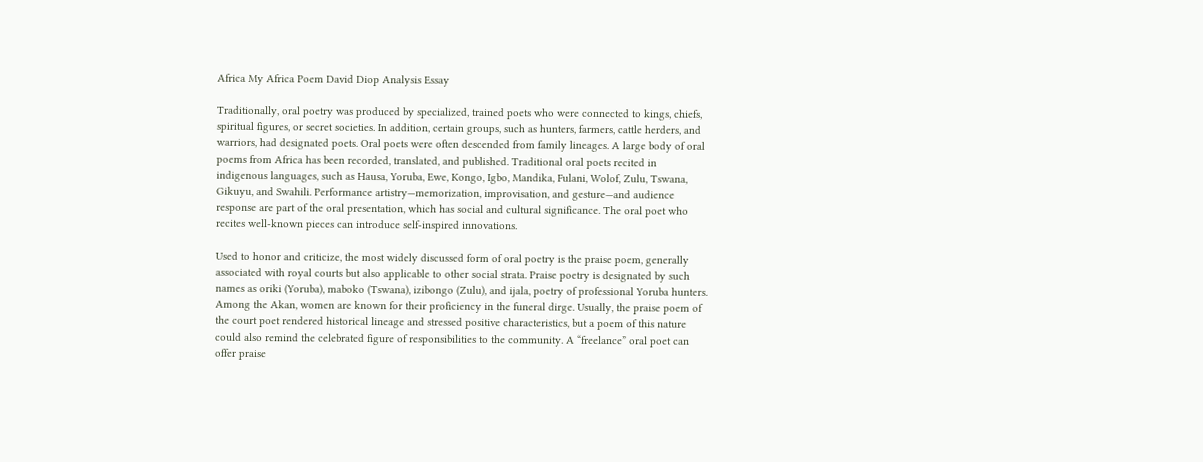Africa My Africa Poem David Diop Analysis Essay

Traditionally, oral poetry was produced by specialized, trained poets who were connected to kings, chiefs, spiritual figures, or secret societies. In addition, certain groups, such as hunters, farmers, cattle herders, and warriors, had designated poets. Oral poets were often descended from family lineages. A large body of oral poems from Africa has been recorded, translated, and published. Traditional oral poets recited in indigenous languages, such as Hausa, Yoruba, Ewe, Kongo, Igbo, Mandika, Fulani, Wolof, Zulu, Tswana, Gikuyu, and Swahili. Performance artistry—memorization, improvisation, and gesture—and audience response are part of the oral presentation, which has social and cultural significance. The oral poet who recites well-known pieces can introduce self-inspired innovations.

Used to honor and criticize, the most widely discussed form of oral poetry is the praise poem, generally associated with royal courts but also applicable to other social strata. Praise poetry is designated by such names as oriki (Yoruba), maboko (Tswana), izibongo (Zulu), and ijala, poetry of professional Yoruba hunters. Among the Akan, women are known for their proficiency in the funeral dirge. Usually, the praise poem of the court poet rendered historical lineage and stressed positive characteristics, but a poem of this nature could also remind the celebrated figure of responsibilities to the community. A “freelance” oral poet can offer praise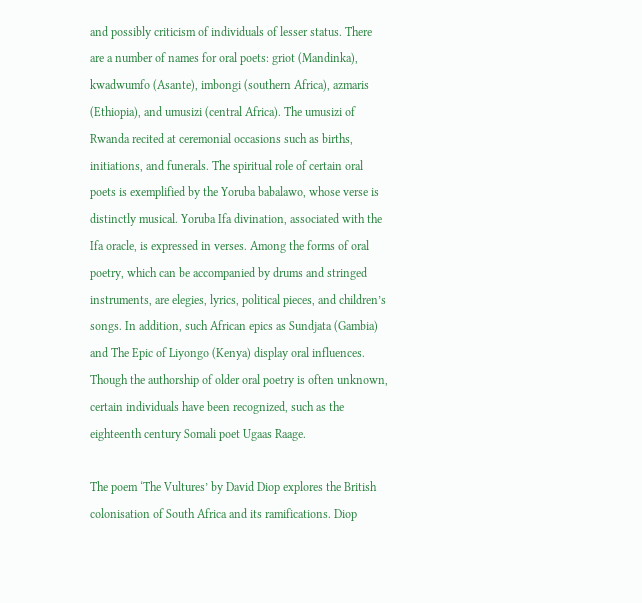and possibly criticism of individuals of lesser status. There are a number of names for oral poets: griot (Mandinka), kwadwumfo (Asante), imbongi (southern Africa), azmaris (Ethiopia), and umusizi (central Africa). The umusizi of Rwanda recited at ceremonial occasions such as births, initiations, and funerals. The spiritual role of certain oral poets is exemplified by the Yoruba babalawo, whose verse is distinctly musical. Yoruba Ifa divination, associated with the Ifa oracle, is expressed in verses. Among the forms of oral poetry, which can be accompanied by drums and stringed instruments, are elegies, lyrics, political pieces, and children’s songs. In addition, such African epics as Sundjata (Gambia) and The Epic of Liyongo (Kenya) display oral influences. Though the authorship of older oral poetry is often unknown, certain individuals have been recognized, such as the eighteenth century Somali poet Ugaas Raage.

The poem ‘The Vultures’ by David Diop explores the British colonisation of South Africa and its ramifications. Diop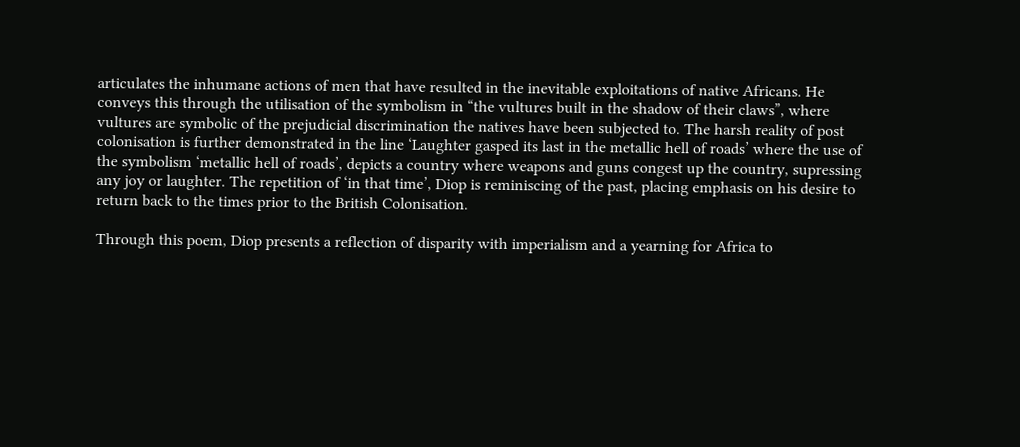articulates the inhumane actions of men that have resulted in the inevitable exploitations of native Africans. He conveys this through the utilisation of the symbolism in “the vultures built in the shadow of their claws”, where vultures are symbolic of the prejudicial discrimination the natives have been subjected to. The harsh reality of post colonisation is further demonstrated in the line ‘Laughter gasped its last in the metallic hell of roads’ where the use of the symbolism ‘metallic hell of roads’, depicts a country where weapons and guns congest up the country, supressing any joy or laughter. The repetition of ‘in that time’, Diop is reminiscing of the past, placing emphasis on his desire to return back to the times prior to the British Colonisation.

Through this poem, Diop presents a reflection of disparity with imperialism and a yearning for Africa to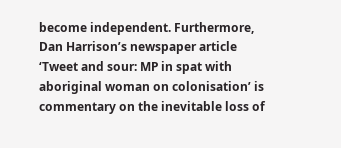become independent. Furthermore, Dan Harrison’s newspaper article ‘Tweet and sour: MP in spat with aboriginal woman on colonisation’ is commentary on the inevitable loss of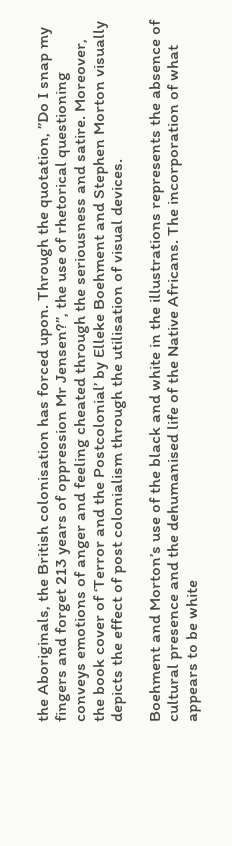the Aboriginals, the British colonisation has forced upon. Through the quotation, ”Do I snap my fingers and forget 213 years of oppression Mr Jensen?”, the use of rhetorical questioning conveys emotions of anger and feeling cheated through the seriousness and satire. Moreover, the book cover of ‘Terror and the Postcolonial’ by Elleke Boehment and Stephen Morton visually depicts the effect of post colonialism through the utilisation of visual devices.

Boehment and Morton’s use of the black and white in the illustrations represents the absence of cultural presence and the dehumanised life of the Native Africans. The incorporation of what appears to be white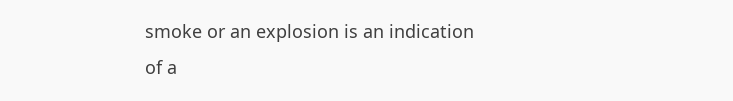smoke or an explosion is an indication of a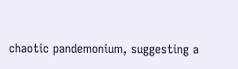chaotic pandemonium, suggesting a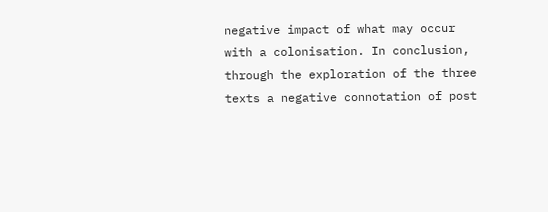negative impact of what may occur with a colonisation. In conclusion, through the exploration of the three texts a negative connotation of post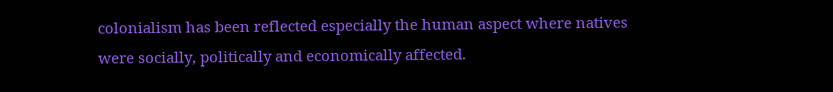colonialism has been reflected especially the human aspect where natives were socially, politically and economically affected.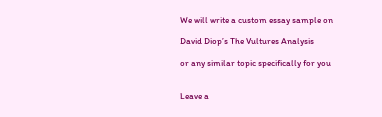We will write a custom essay sample on

David Diop’s The Vultures Analysis

or any similar topic specifically for you


Leave a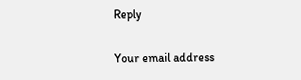Reply

Your email address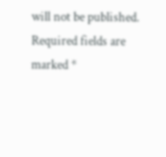will not be published. Required fields are marked *